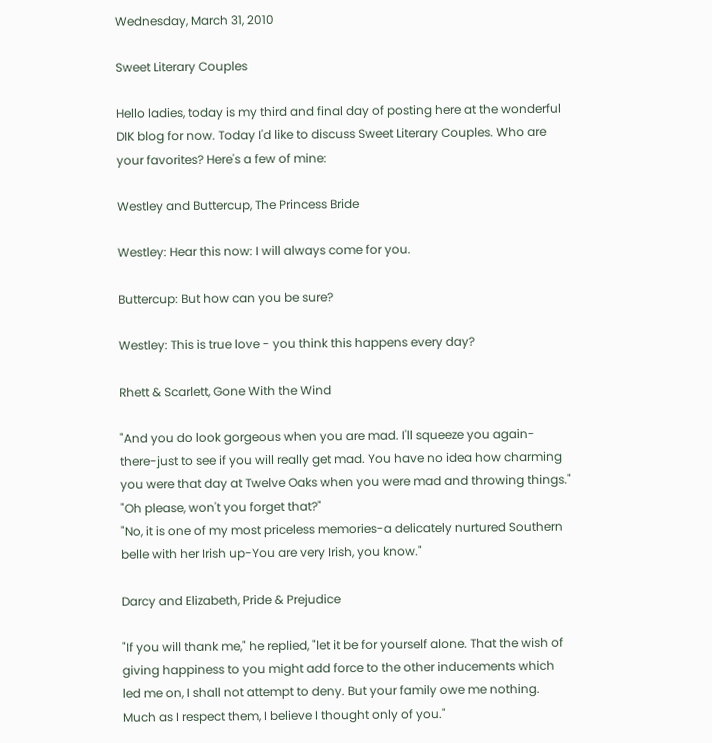Wednesday, March 31, 2010

Sweet Literary Couples

Hello ladies, today is my third and final day of posting here at the wonderful DIK blog for now. Today I'd like to discuss Sweet Literary Couples. Who are your favorites? Here's a few of mine:

Westley and Buttercup, The Princess Bride

Westley: Hear this now: I will always come for you.

Buttercup: But how can you be sure?

Westley: This is true love - you think this happens every day?

Rhett & Scarlett, Gone With the Wind

"And you do look gorgeous when you are mad. I'll squeeze you again-there-just to see if you will really get mad. You have no idea how charming you were that day at Twelve Oaks when you were mad and throwing things."
"Oh please, won't you forget that?"
"No, it is one of my most priceless memories-a delicately nurtured Southern belle with her Irish up-You are very Irish, you know."

Darcy and Elizabeth, Pride & Prejudice

"If you will thank me," he replied, "let it be for yourself alone. That the wish of giving happiness to you might add force to the other inducements which led me on, I shall not attempt to deny. But your family owe me nothing. Much as I respect them, I believe I thought only of you."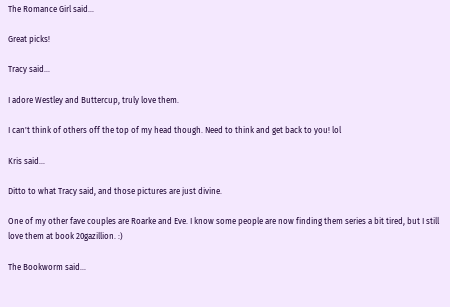The Romance Girl said...

Great picks!

Tracy said...

I adore Westley and Buttercup, truly love them.

I can't think of others off the top of my head though. Need to think and get back to you! lol

Kris said...

Ditto to what Tracy said, and those pictures are just divine.

One of my other fave couples are Roarke and Eve. I know some people are now finding them series a bit tired, but I still love them at book 20gazillion. :)

The Bookworm said...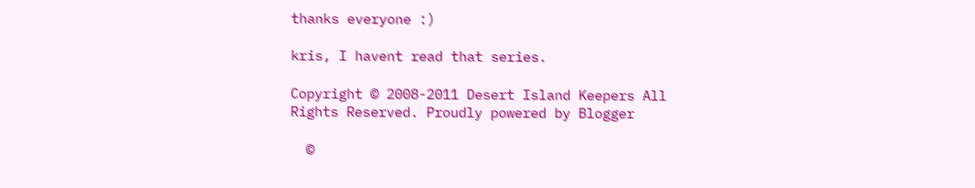thanks everyone :)

kris, I havent read that series.

Copyright © 2008-2011 Desert Island Keepers All Rights Reserved. Proudly powered by Blogger

  ©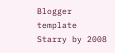Blogger template Starry by 2008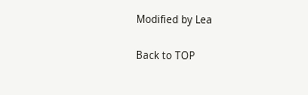Modified by Lea

Back to TOP